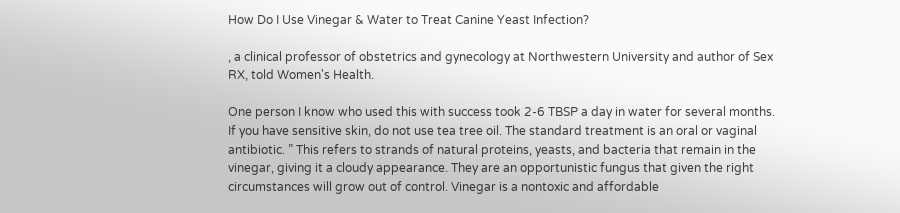How Do I Use Vinegar & Water to Treat Canine Yeast Infection?

, a clinical professor of obstetrics and gynecology at Northwestern University and author of Sex RX, told Women's Health.

One person I know who used this with success took 2-6 TBSP a day in water for several months. If you have sensitive skin, do not use tea tree oil. The standard treatment is an oral or vaginal antibiotic. ” This refers to strands of natural proteins, yeasts, and bacteria that remain in the vinegar, giving it a cloudy appearance. They are an opportunistic fungus that given the right circumstances will grow out of control. Vinegar is a nontoxic and affordable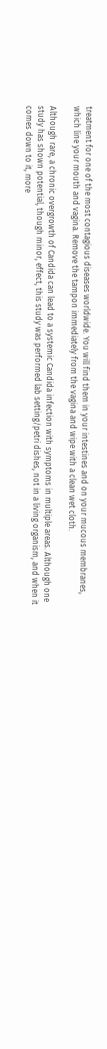treatment for one of the most contagious diseases worldwide. You will find them in your intestines and on your mucous membranes, which line your mouth and vagina. Remove the tampon immediately from the vagina and wipe with a clean wet cloth.

Although rare, a chronic overgrowth of Candida can lead to a systemic Candida infection with symptoms in multiple areas. Although one study has shown potential, though minor, effect, this study was performed lab setting/petri dishes, not in a living organism, and when it comes down to it, more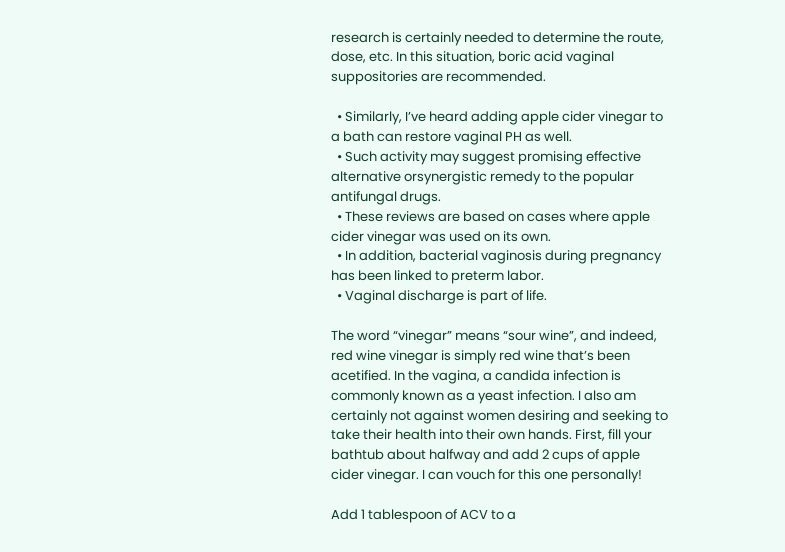research is certainly needed to determine the route, dose, etc. In this situation, boric acid vaginal suppositories are recommended.

  • Similarly, I’ve heard adding apple cider vinegar to a bath can restore vaginal PH as well.
  • Such activity may suggest promising effective alternative orsynergistic remedy to the popular antifungal drugs.
  • These reviews are based on cases where apple cider vinegar was used on its own.
  • In addition, bacterial vaginosis during pregnancy has been linked to preterm labor.
  • Vaginal discharge is part of life.

The word “vinegar” means “sour wine”, and indeed, red wine vinegar is simply red wine that’s been acetified. In the vagina, a candida infection is commonly known as a yeast infection. I also am certainly not against women desiring and seeking to take their health into their own hands. First, fill your bathtub about halfway and add 2 cups of apple cider vinegar. I can vouch for this one personally!

Add 1 tablespoon of ACV to a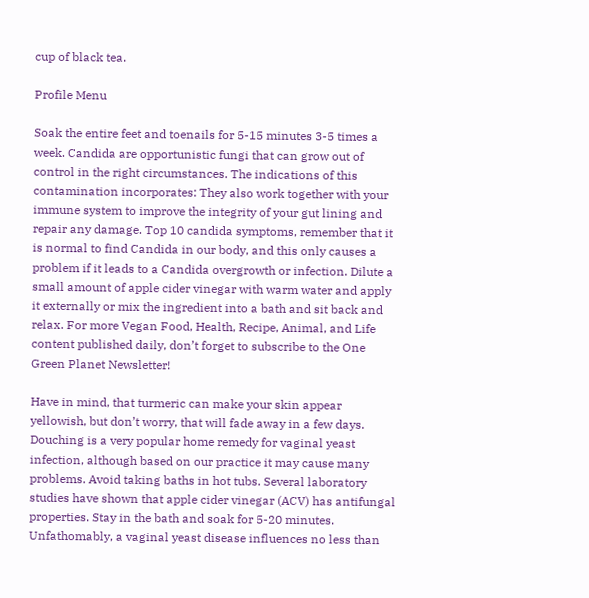cup of black tea.

Profile Menu

Soak the entire feet and toenails for 5-15 minutes 3-5 times a week. Candida are opportunistic fungi that can grow out of control in the right circumstances. The indications of this contamination incorporates: They also work together with your immune system to improve the integrity of your gut lining and repair any damage. Top 10 candida symptoms, remember that it is normal to find Candida in our body, and this only causes a problem if it leads to a Candida overgrowth or infection. Dilute a small amount of apple cider vinegar with warm water and apply it externally or mix the ingredient into a bath and sit back and relax. For more Vegan Food, Health, Recipe, Animal, and Life content published daily, don’t forget to subscribe to the One Green Planet Newsletter!

Have in mind, that turmeric can make your skin appear yellowish, but don’t worry, that will fade away in a few days. Douching is a very popular home remedy for vaginal yeast infection, although based on our practice it may cause many problems. Avoid taking baths in hot tubs. Several laboratory studies have shown that apple cider vinegar (ACV) has antifungal properties. Stay in the bath and soak for 5-20 minutes. Unfathomably, a vaginal yeast disease influences no less than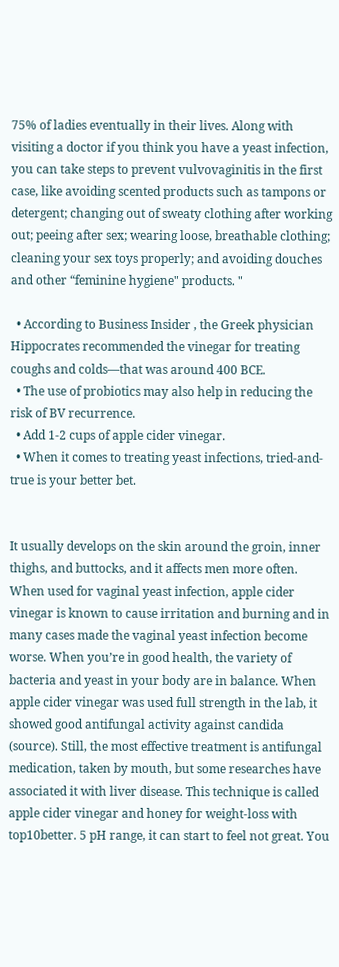75% of ladies eventually in their lives. Along with visiting a doctor if you think you have a yeast infection, you can take steps to prevent vulvovaginitis in the first case, like avoiding scented products such as tampons or detergent; changing out of sweaty clothing after working out; peeing after sex; wearing loose, breathable clothing; cleaning your sex toys properly; and avoiding douches and other “feminine hygiene" products. "

  • According to Business Insider , the Greek physician Hippocrates recommended the vinegar for treating coughs and colds—that was around 400 BCE.
  • The use of probiotics may also help in reducing the risk of BV recurrence.
  • Add 1-2 cups of apple cider vinegar.
  • When it comes to treating yeast infections, tried-and-true is your better bet.


It usually develops on the skin around the groin, inner thighs, and buttocks, and it affects men more often. When used for vaginal yeast infection, apple cider vinegar is known to cause irritation and burning and in many cases made the vaginal yeast infection become worse. When you’re in good health, the variety of bacteria and yeast in your body are in balance. When apple cider vinegar was used full strength in the lab, it showed good antifungal activity against candida (source). Still, the most effective treatment is antifungal medication, taken by mouth, but some researches have associated it with liver disease. This technique is called apple cider vinegar and honey for weight-loss with top10better. 5 pH range, it can start to feel not great. You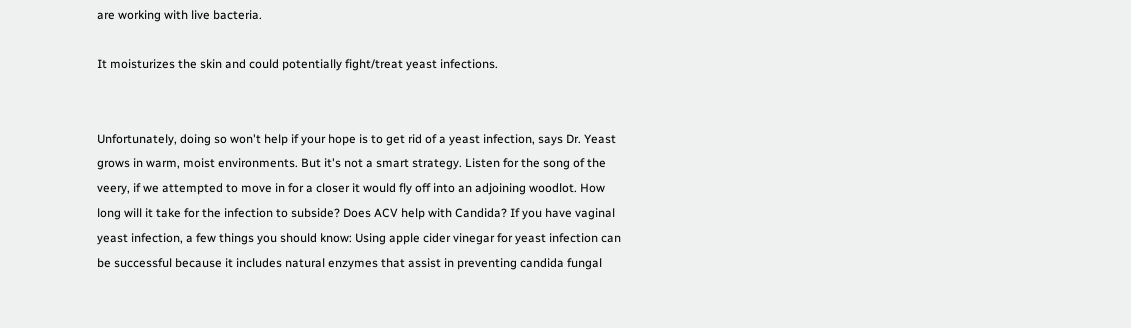are working with live bacteria.

It moisturizes the skin and could potentially fight/treat yeast infections.


Unfortunately, doing so won't help if your hope is to get rid of a yeast infection, says Dr. Yeast grows in warm, moist environments. But it's not a smart strategy. Listen for the song of the veery, if we attempted to move in for a closer it would fly off into an adjoining woodlot. How long will it take for the infection to subside? Does ACV help with Candida? If you have vaginal yeast infection, a few things you should know: Using apple cider vinegar for yeast infection can be successful because it includes natural enzymes that assist in preventing candida fungal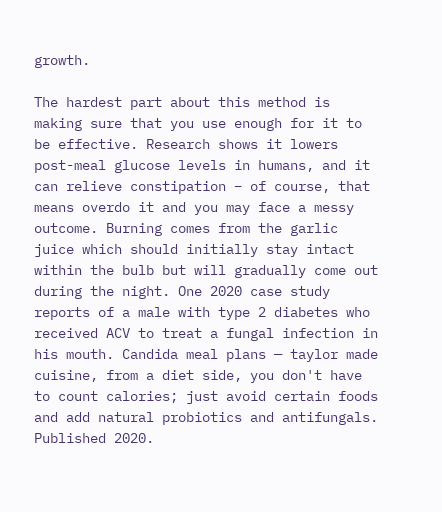growth.

The hardest part about this method is making sure that you use enough for it to be effective. Research shows it lowers post-meal glucose levels in humans, and it can relieve constipation – of course, that means overdo it and you may face a messy outcome. Burning comes from the garlic juice which should initially stay intact within the bulb but will gradually come out during the night. One 2020 case study reports of a male with type 2 diabetes who received ACV to treat a fungal infection in his mouth. Candida meal plans — taylor made cuisine, from a diet side, you don't have to count calories; just avoid certain foods and add natural probiotics and antifungals. Published 2020.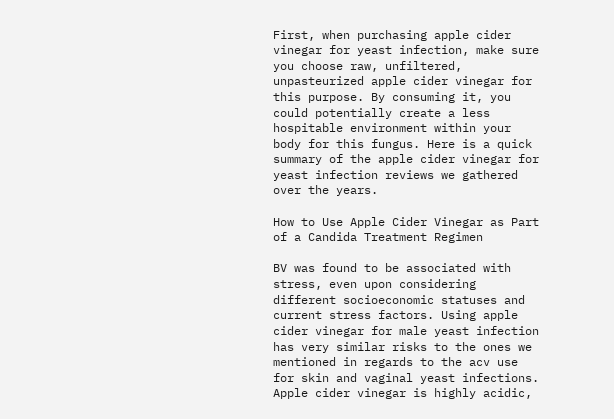First, when purchasing apple cider vinegar for yeast infection, make sure you choose raw, unfiltered, unpasteurized apple cider vinegar for this purpose. By consuming it, you could potentially create a less hospitable environment within your body for this fungus. Here is a quick summary of the apple cider vinegar for yeast infection reviews we gathered over the years.

How to Use Apple Cider Vinegar as Part of a Candida Treatment Regimen

BV was found to be associated with stress, even upon considering different socioeconomic statuses and current stress factors. Using apple cider vinegar for male yeast infection has very similar risks to the ones we mentioned in regards to the acv use for skin and vaginal yeast infections. Apple cider vinegar is highly acidic,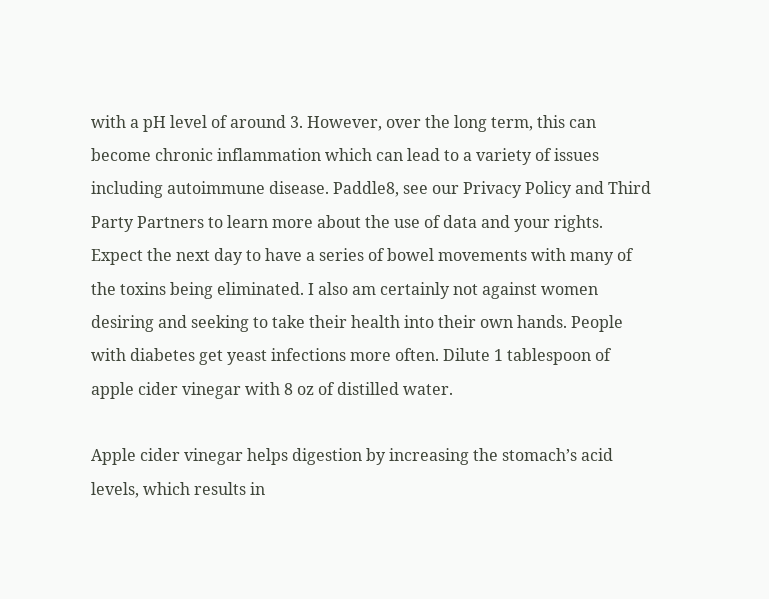with a pH level of around 3. However, over the long term, this can become chronic inflammation which can lead to a variety of issues including autoimmune disease. Paddle8, see our Privacy Policy and Third Party Partners to learn more about the use of data and your rights. Expect the next day to have a series of bowel movements with many of the toxins being eliminated. I also am certainly not against women desiring and seeking to take their health into their own hands. People with diabetes get yeast infections more often. Dilute 1 tablespoon of apple cider vinegar with 8 oz of distilled water.

Apple cider vinegar helps digestion by increasing the stomach’s acid levels, which results in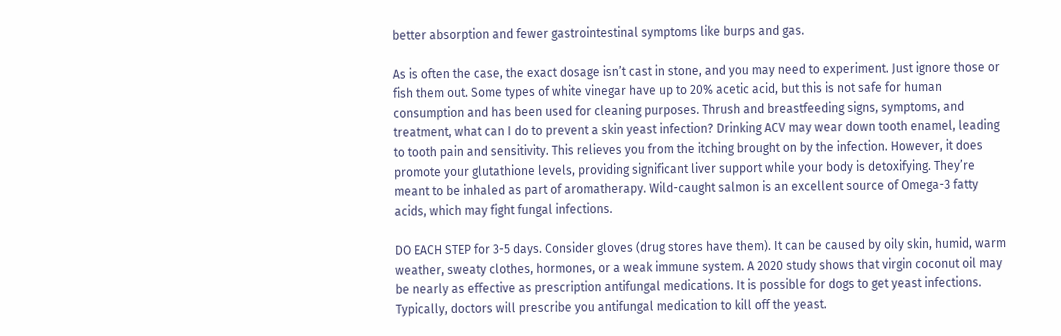better absorption and fewer gastrointestinal symptoms like burps and gas.

As is often the case, the exact dosage isn’t cast in stone, and you may need to experiment. Just ignore those or fish them out. Some types of white vinegar have up to 20% acetic acid, but this is not safe for human consumption and has been used for cleaning purposes. Thrush and breastfeeding signs, symptoms, and treatment, what can I do to prevent a skin yeast infection? Drinking ACV may wear down tooth enamel, leading to tooth pain and sensitivity. This relieves you from the itching brought on by the infection. However, it does promote your glutathione levels, providing significant liver support while your body is detoxifying. They’re meant to be inhaled as part of aromatherapy. Wild-caught salmon is an excellent source of Omega-3 fatty acids, which may fight fungal infections.

DO EACH STEP for 3-5 days. Consider gloves (drug stores have them). It can be caused by oily skin, humid, warm weather, sweaty clothes, hormones, or a weak immune system. A 2020 study shows that virgin coconut oil may be nearly as effective as prescription antifungal medications. It is possible for dogs to get yeast infections. Typically, doctors will prescribe you antifungal medication to kill off the yeast.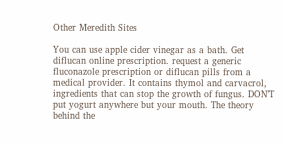Other Meredith Sites

You can use apple cider vinegar as a bath. Get diflucan online prescription. request a generic fluconazole prescription or diflucan pills from a medical provider. It contains thymol and carvacrol, ingredients that can stop the growth of fungus. DON’T put yogurt anywhere but your mouth. The theory behind the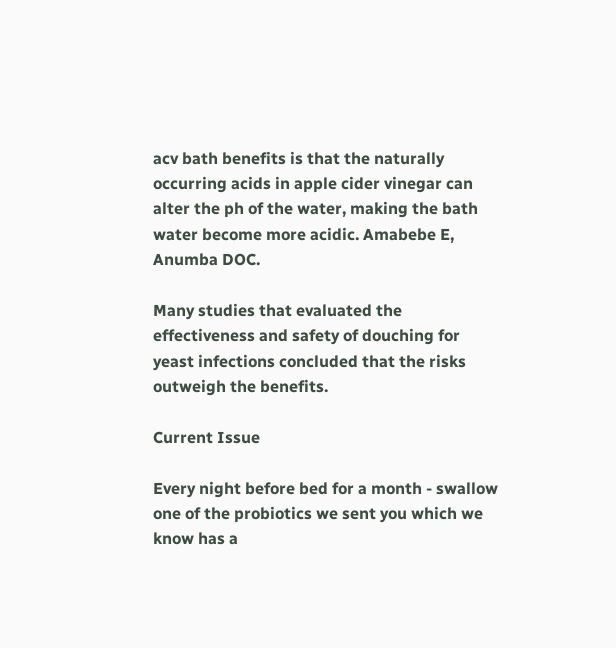acv bath benefits is that the naturally occurring acids in apple cider vinegar can alter the ph of the water, making the bath water become more acidic. Amabebe E, Anumba DOC.

Many studies that evaluated the effectiveness and safety of douching for yeast infections concluded that the risks outweigh the benefits.

Current Issue

Every night before bed for a month - swallow one of the probiotics we sent you which we know has a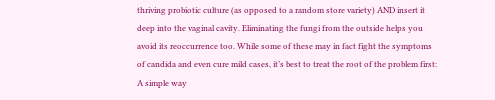thriving probiotic culture (as opposed to a random store variety) AND insert it deep into the vaginal cavity. Eliminating the fungi from the outside helps you avoid its reoccurrence too. While some of these may in fact fight the symptoms of candida and even cure mild cases, it’s best to treat the root of the problem first: A simple way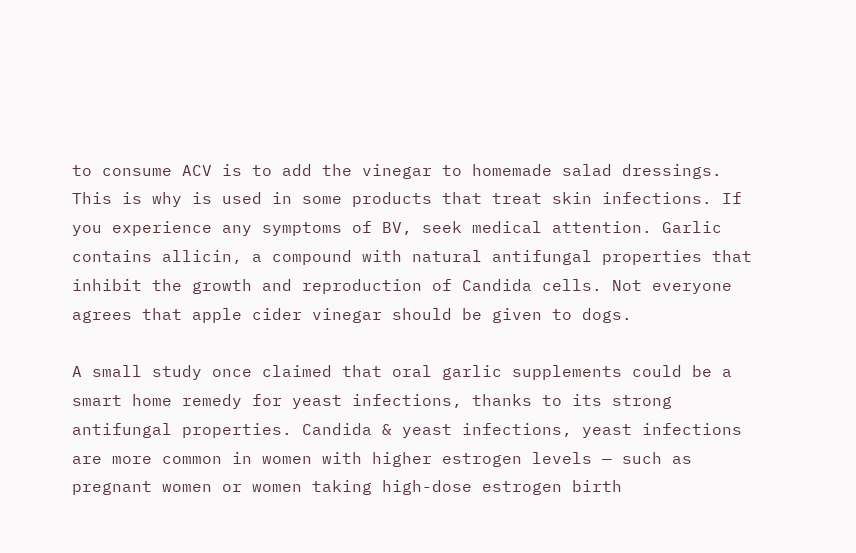to consume ACV is to add the vinegar to homemade salad dressings. This is why is used in some products that treat skin infections. If you experience any symptoms of BV, seek medical attention. Garlic contains allicin, a compound with natural antifungal properties that inhibit the growth and reproduction of Candida cells. Not everyone agrees that apple cider vinegar should be given to dogs.

A small study once claimed that oral garlic supplements could be a smart home remedy for yeast infections, thanks to its strong antifungal properties. Candida & yeast infections, yeast infections are more common in women with higher estrogen levels — such as pregnant women or women taking high-dose estrogen birth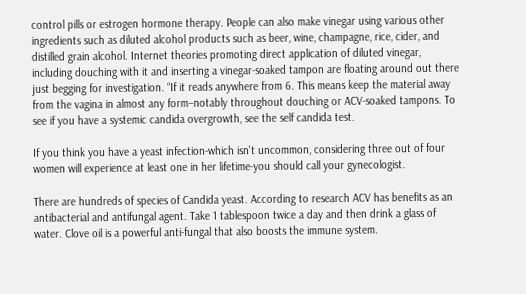control pills or estrogen hormone therapy. People can also make vinegar using various other ingredients such as diluted alcohol products such as beer, wine, champagne, rice, cider, and distilled grain alcohol. Internet theories promoting direct application of diluted vinegar, including douching with it and inserting a vinegar-soaked tampon are floating around out there just begging for investigation. “If it reads anywhere from 6. This means keep the material away from the vagina in almost any form–notably throughout douching or ACV-soaked tampons. To see if you have a systemic candida overgrowth, see the self candida test.

If you think you have a yeast infection-which isn't uncommon, considering three out of four women will experience at least one in her lifetime-you should call your gynecologist.

There are hundreds of species of Candida yeast. According to research ACV has benefits as an antibacterial and antifungal agent. Take 1 tablespoon twice a day and then drink a glass of water. Clove oil is a powerful anti-fungal that also boosts the immune system.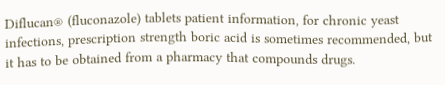Diflucan® (fluconazole) tablets patient information, for chronic yeast infections, prescription strength boric acid is sometimes recommended, but it has to be obtained from a pharmacy that compounds drugs.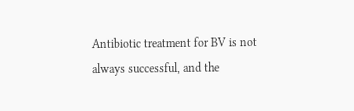Antibiotic treatment for BV is not always successful, and the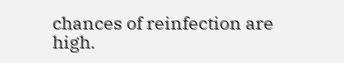chances of reinfection are high.